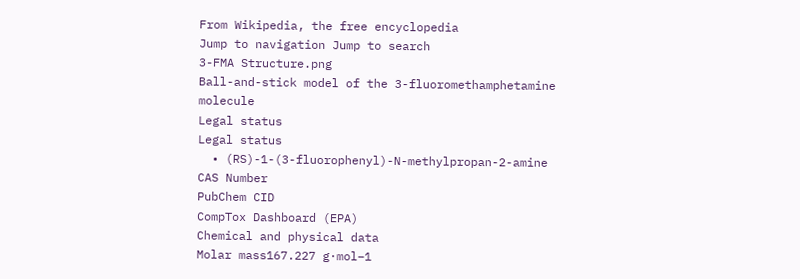From Wikipedia, the free encyclopedia
Jump to navigation Jump to search
3-FMA Structure.png
Ball-and-stick model of the 3-fluoromethamphetamine molecule
Legal status
Legal status
  • (RS)-1-(3-fluorophenyl)-N-methylpropan-2-amine
CAS Number
PubChem CID
CompTox Dashboard (EPA)
Chemical and physical data
Molar mass167.227 g·mol−1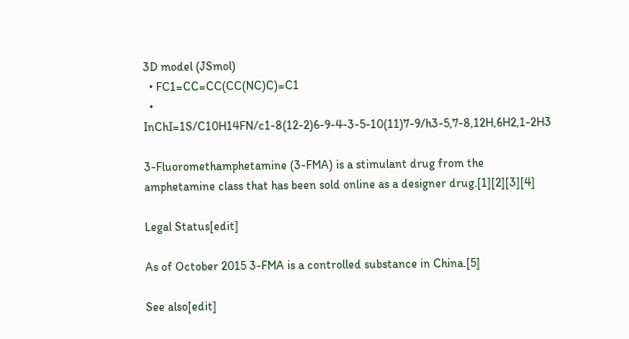3D model (JSmol)
  • FC1=CC=CC(CC(NC)C)=C1
  • InChI=1S/C10H14FN/c1-8(12-2)6-9-4-3-5-10(11)7-9/h3-5,7-8,12H,6H2,1-2H3

3-Fluoromethamphetamine (3-FMA) is a stimulant drug from the amphetamine class that has been sold online as a designer drug.[1][2][3][4]

Legal Status[edit]

As of October 2015 3-FMA is a controlled substance in China.[5]

See also[edit]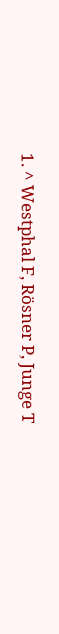1. ^ Westphal F, Rösner P, Junge T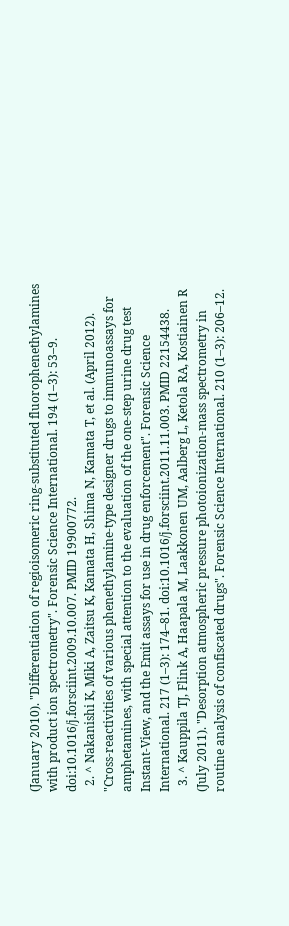(January 2010). "Differentiation of regioisomeric ring-substituted fluorophenethylamines with product ion spectrometry". Forensic Science International. 194 (1–3): 53–9. doi:10.1016/j.forsciint.2009.10.007. PMID 19900772.
  2. ^ Nakanishi K, Miki A, Zaitsu K, Kamata H, Shima N, Kamata T, et al. (April 2012). "Cross-reactivities of various phenethylamine-type designer drugs to immunoassays for amphetamines, with special attention to the evaluation of the one-step urine drug test Instant-View, and the Emit assays for use in drug enforcement". Forensic Science International. 217 (1–3): 174–81. doi:10.1016/j.forsciint.2011.11.003. PMID 22154438.
  3. ^ Kauppila TJ, Flink A, Haapala M, Laakkonen UM, Aalberg L, Ketola RA, Kostiainen R (July 2011). "Desorption atmospheric pressure photoionization-mass spectrometry in routine analysis of confiscated drugs". Forensic Science International. 210 (1–3): 206–12.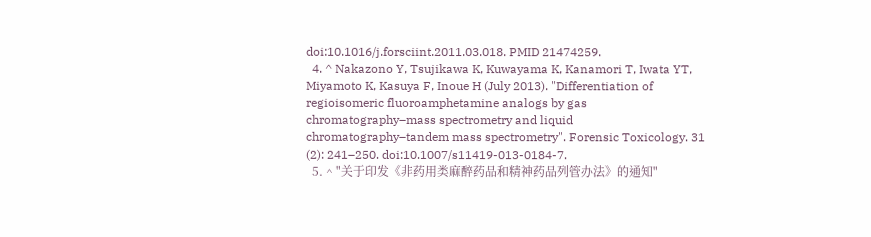doi:10.1016/j.forsciint.2011.03.018. PMID 21474259.
  4. ^ Nakazono Y, Tsujikawa K, Kuwayama K, Kanamori T, Iwata YT, Miyamoto K, Kasuya F, Inoue H (July 2013). "Differentiation of regioisomeric fluoroamphetamine analogs by gas chromatography–mass spectrometry and liquid chromatography–tandem mass spectrometry". Forensic Toxicology. 31 (2): 241–250. doi:10.1007/s11419-013-0184-7.
  5. ^ "关于印发《非药用类麻醉药品和精神药品列管办法》的通知"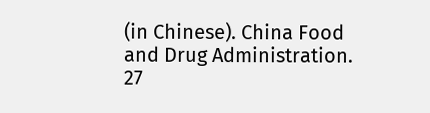(in Chinese). China Food and Drug Administration. 27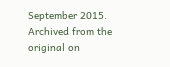September 2015. Archived from the original on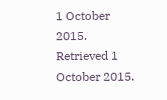1 October 2015. Retrieved 1 October 2015.